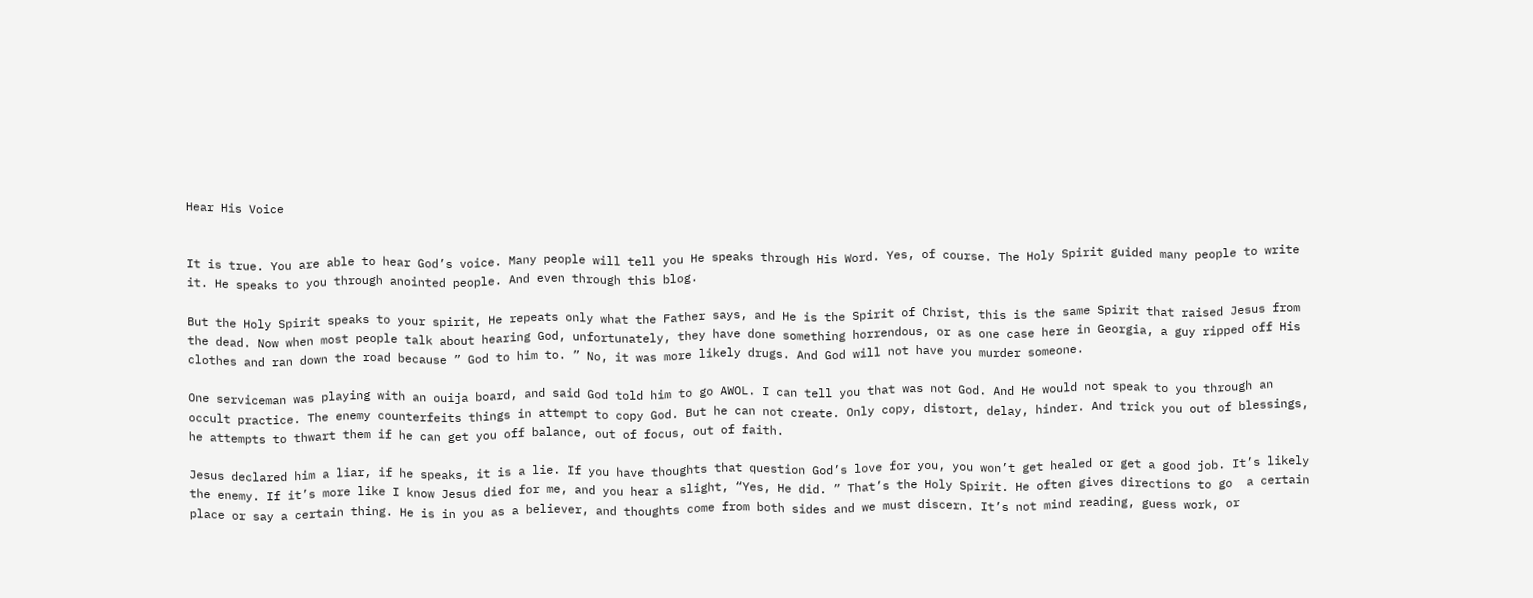Hear His Voice


It is true. You are able to hear God’s voice. Many people will tell you He speaks through His Word. Yes, of course. The Holy Spirit guided many people to write it. He speaks to you through anointed people. And even through this blog.

But the Holy Spirit speaks to your spirit, He repeats only what the Father says, and He is the Spirit of Christ, this is the same Spirit that raised Jesus from the dead. Now when most people talk about hearing God, unfortunately, they have done something horrendous, or as one case here in Georgia, a guy ripped off His clothes and ran down the road because ” God to him to. ” No, it was more likely drugs. And God will not have you murder someone.

One serviceman was playing with an ouija board, and said God told him to go AWOL. I can tell you that was not God. And He would not speak to you through an occult practice. The enemy counterfeits things in attempt to copy God. But he can not create. Only copy, distort, delay, hinder. And trick you out of blessings, he attempts to thwart them if he can get you off balance, out of focus, out of faith.

Jesus declared him a liar, if he speaks, it is a lie. If you have thoughts that question God’s love for you, you won’t get healed or get a good job. It’s likely the enemy. If it’s more like I know Jesus died for me, and you hear a slight, “Yes, He did. ” That’s the Holy Spirit. He often gives directions to go  a certain place or say a certain thing. He is in you as a believer, and thoughts come from both sides and we must discern. It’s not mind reading, guess work, or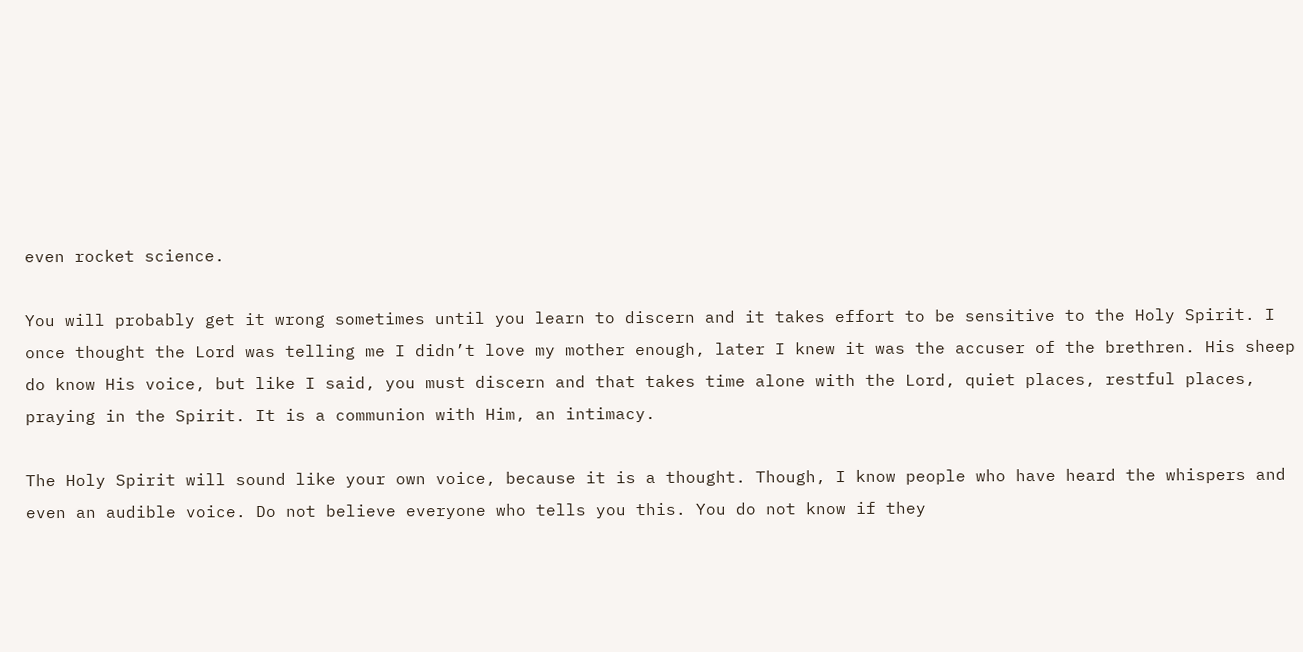even rocket science.

You will probably get it wrong sometimes until you learn to discern and it takes effort to be sensitive to the Holy Spirit. I once thought the Lord was telling me I didn’t love my mother enough, later I knew it was the accuser of the brethren. His sheep do know His voice, but like I said, you must discern and that takes time alone with the Lord, quiet places, restful places, praying in the Spirit. It is a communion with Him, an intimacy.

The Holy Spirit will sound like your own voice, because it is a thought. Though, I know people who have heard the whispers and even an audible voice. Do not believe everyone who tells you this. You do not know if they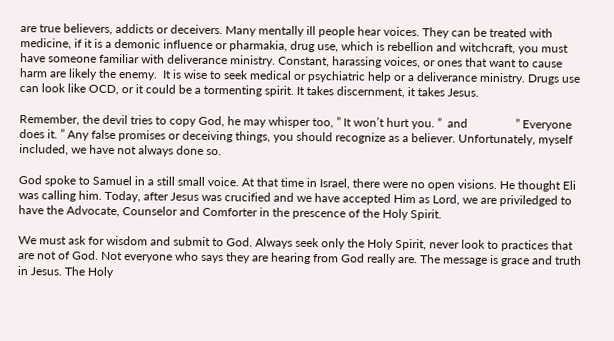are true believers, addicts or deceivers. Many mentally ill people hear voices. They can be treated with medicine, if it is a demonic influence or pharmakia, drug use, which is rebellion and witchcraft, you must have someone familiar with deliverance ministry. Constant, harassing voices, or ones that want to cause harm are likely the enemy.  It is wise to seek medical or psychiatric help or a deliverance ministry. Drugs use can look like OCD, or it could be a tormenting spirit. It takes discernment, it takes Jesus.

Remember, the devil tries to copy God, he may whisper too, ” It won’t hurt you. ”  and                ” Everyone does it. ” Any false promises or deceiving things, you should recognize as a believer. Unfortunately, myself included, we have not always done so.

God spoke to Samuel in a still small voice. At that time in Israel, there were no open visions. He thought Eli was calling him. Today, after Jesus was crucified and we have accepted Him as Lord, we are priviledged to have the Advocate, Counselor and Comforter in the prescence of the Holy Spirit.

We must ask for wisdom and submit to God. Always seek only the Holy Spirit, never look to practices that are not of God. Not everyone who says they are hearing from God really are. The message is grace and truth in Jesus. The Holy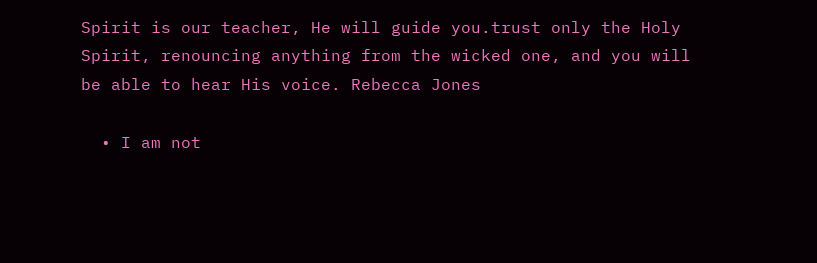Spirit is our teacher, He will guide you.trust only the Holy Spirit, renouncing anything from the wicked one, and you will be able to hear His voice. Rebecca Jones

  • I am not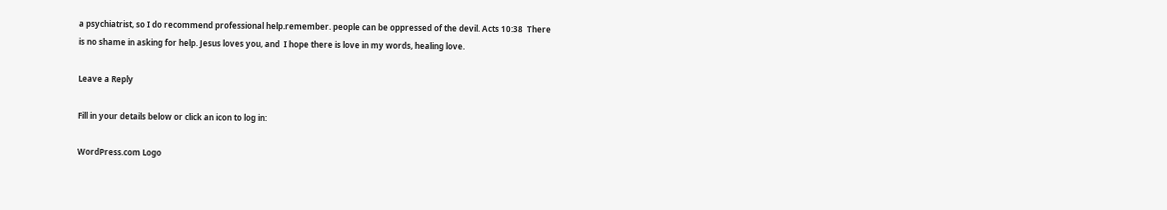a psychiatrist, so I do recommend professional help.remember. people can be oppressed of the devil. Acts 10:38  There is no shame in asking for help. Jesus loves you, and  I hope there is love in my words, healing love.

Leave a Reply

Fill in your details below or click an icon to log in:

WordPress.com Logo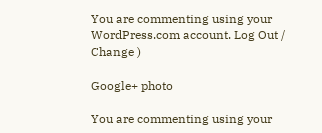You are commenting using your WordPress.com account. Log Out /  Change )

Google+ photo

You are commenting using your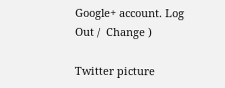Google+ account. Log Out /  Change )

Twitter picture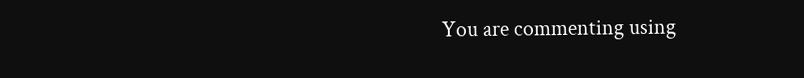You are commenting using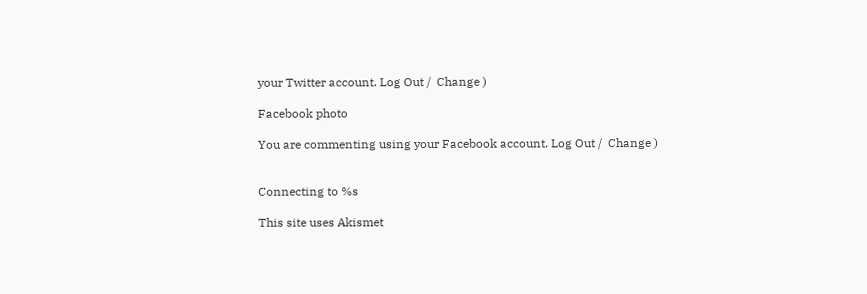your Twitter account. Log Out /  Change )

Facebook photo

You are commenting using your Facebook account. Log Out /  Change )


Connecting to %s

This site uses Akismet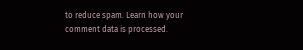to reduce spam. Learn how your comment data is processed.